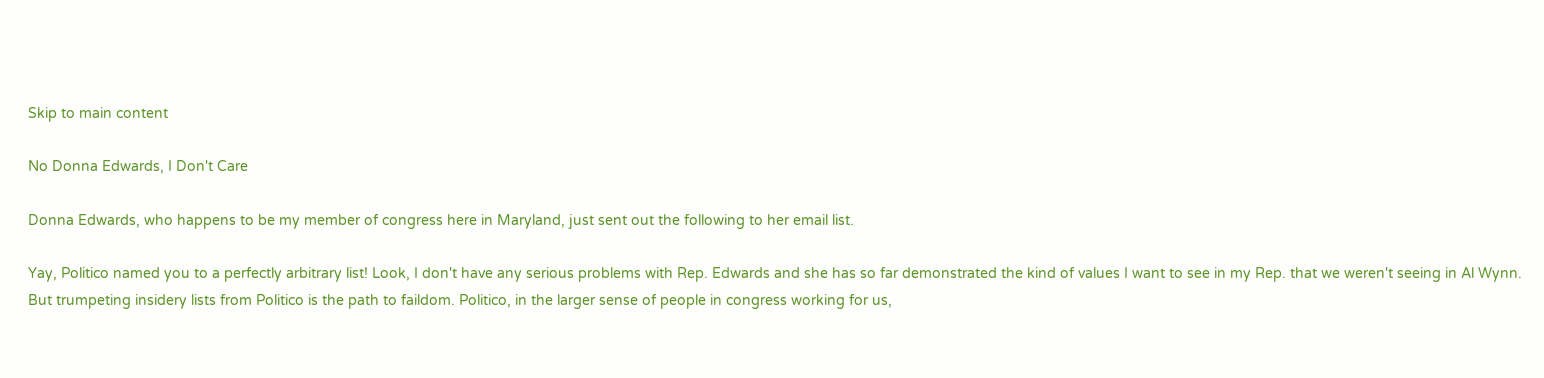Skip to main content

No Donna Edwards, I Don't Care

Donna Edwards, who happens to be my member of congress here in Maryland, just sent out the following to her email list.

Yay, Politico named you to a perfectly arbitrary list! Look, I don't have any serious problems with Rep. Edwards and she has so far demonstrated the kind of values I want to see in my Rep. that we weren't seeing in Al Wynn. But trumpeting insidery lists from Politico is the path to faildom. Politico, in the larger sense of people in congress working for us,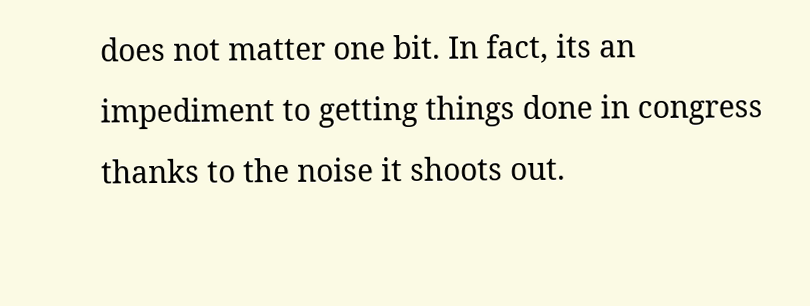does not matter one bit. In fact, its an impediment to getting things done in congress thanks to the noise it shoots out.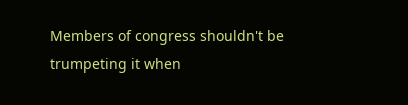Members of congress shouldn't be trumpeting it when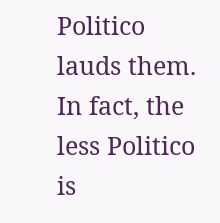Politico lauds them. In fact, the less Politico is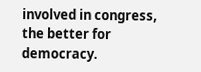involved in congress, the better for democracy.